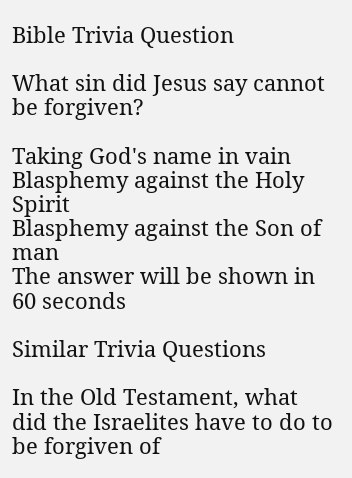Bible Trivia Question

What sin did Jesus say cannot be forgiven?

Taking God's name in vain
Blasphemy against the Holy Spirit
Blasphemy against the Son of man
The answer will be shown in 60 seconds

Similar Trivia Questions

In the Old Testament, what did the Israelites have to do to be forgiven of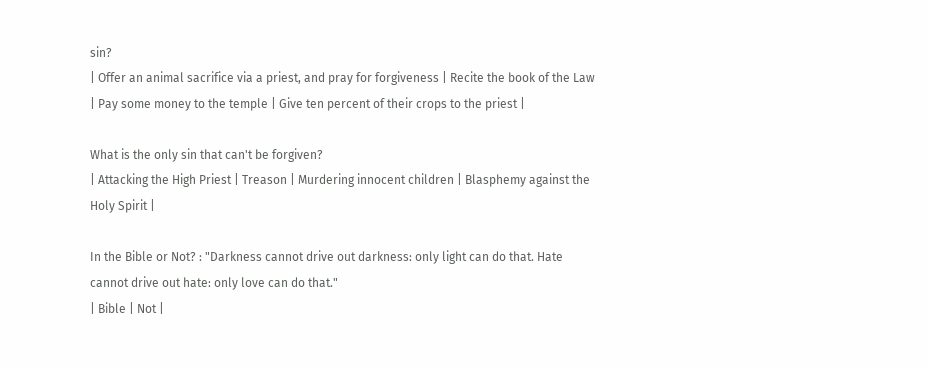sin?
| Offer an animal sacrifice via a priest, and pray for forgiveness | Recite the book of the Law | Pay some money to the temple | Give ten percent of their crops to the priest |

What is the only sin that can't be forgiven?
| Attacking the High Priest | Treason | Murdering innocent children | Blasphemy against the Holy Spirit |

In the Bible or Not? : "Darkness cannot drive out darkness: only light can do that. Hate cannot drive out hate: only love can do that."
| Bible | Not |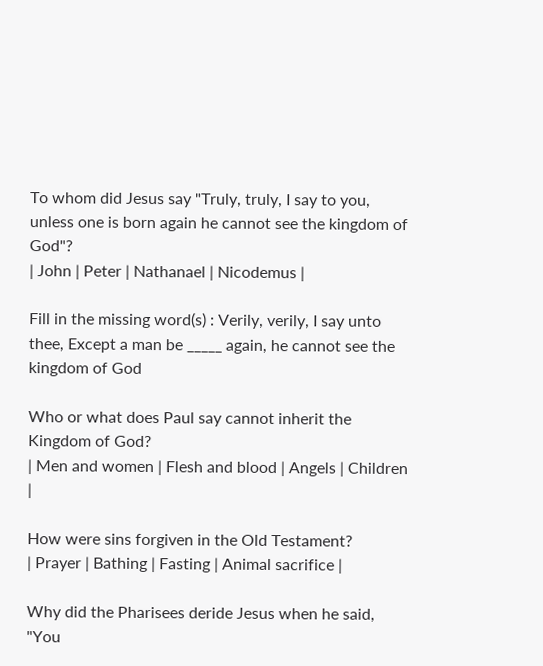To whom did Jesus say "Truly, truly, I say to you, unless one is born again he cannot see the kingdom of God"?
| John | Peter | Nathanael | Nicodemus |

Fill in the missing word(s) : Verily, verily, I say unto thee, Except a man be _____ again, he cannot see the kingdom of God

Who or what does Paul say cannot inherit the Kingdom of God?
| Men and women | Flesh and blood | Angels | Children |

How were sins forgiven in the Old Testament?
| Prayer | Bathing | Fasting | Animal sacrifice |

Why did the Pharisees deride Jesus when he said, "You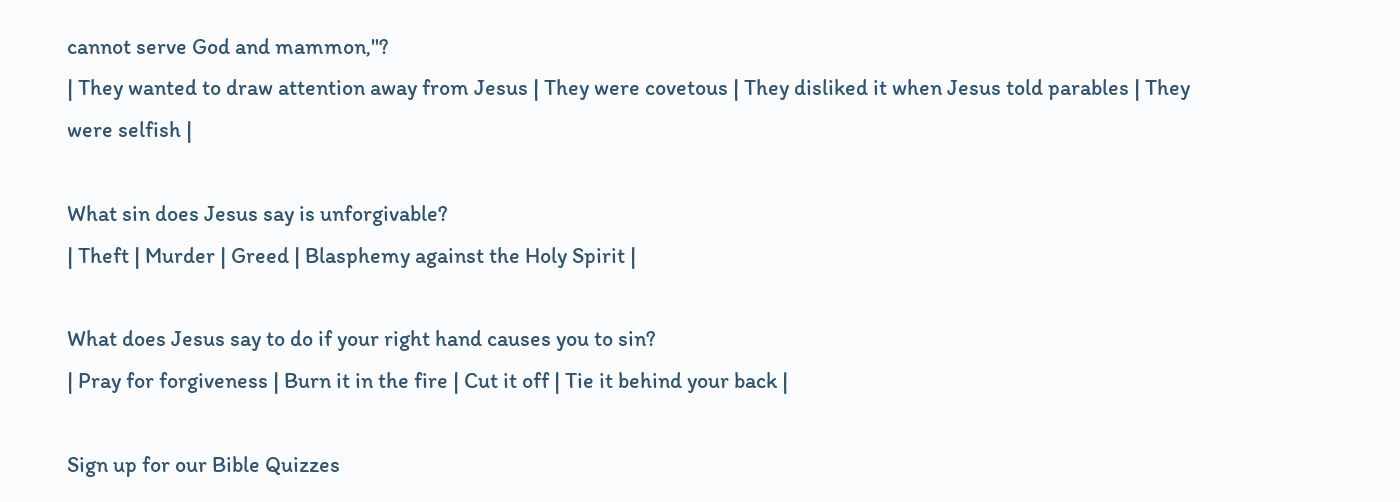cannot serve God and mammon,"?
| They wanted to draw attention away from Jesus | They were covetous | They disliked it when Jesus told parables | They were selfish |

What sin does Jesus say is unforgivable?
| Theft | Murder | Greed | Blasphemy against the Holy Spirit |

What does Jesus say to do if your right hand causes you to sin?
| Pray for forgiveness | Burn it in the fire | Cut it off | Tie it behind your back |

Sign up for our Bible Quizzes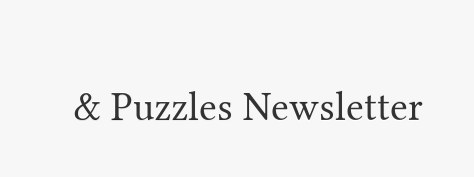& Puzzles Newsletter